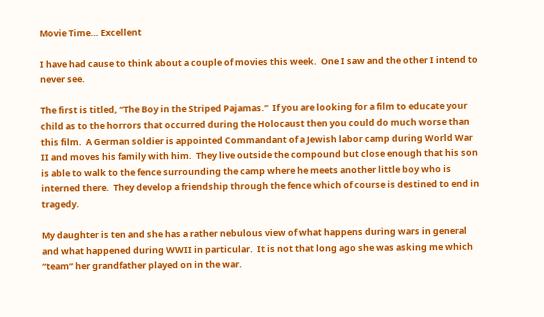Movie Time… Excellent

I have had cause to think about a couple of movies this week.  One I saw and the other I intend to never see.

The first is titled, “The Boy in the Striped Pajamas.”  If you are looking for a film to educate your child as to the horrors that occurred during the Holocaust then you could do much worse than this film.  A German soldier is appointed Commandant of a Jewish labor camp during World War II and moves his family with him.  They live outside the compound but close enough that his son is able to walk to the fence surrounding the camp where he meets another little boy who is interned there.  They develop a friendship through the fence which of course is destined to end in tragedy.

My daughter is ten and she has a rather nebulous view of what happens during wars in general and what happened during WWII in particular.  It is not that long ago she was asking me which “team” her grandfather played on in the war.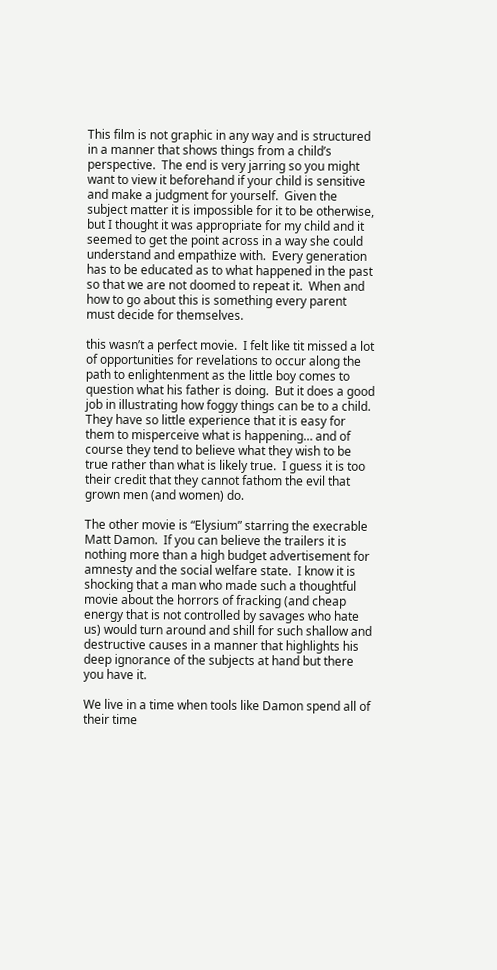This film is not graphic in any way and is structured in a manner that shows things from a child’s perspective.  The end is very jarring so you might want to view it beforehand if your child is sensitive and make a judgment for yourself.  Given the subject matter it is impossible for it to be otherwise, but I thought it was appropriate for my child and it seemed to get the point across in a way she could understand and empathize with.  Every generation has to be educated as to what happened in the past so that we are not doomed to repeat it.  When and how to go about this is something every parent must decide for themselves.

this wasn’t a perfect movie.  I felt like tit missed a lot of opportunities for revelations to occur along the path to enlightenment as the little boy comes to question what his father is doing.  But it does a good job in illustrating how foggy things can be to a child.  They have so little experience that it is easy for them to misperceive what is happening… and of course they tend to believe what they wish to be true rather than what is likely true.  I guess it is too their credit that they cannot fathom the evil that grown men (and women) do.

The other movie is “Elysium” starring the execrable Matt Damon.  If you can believe the trailers it is nothing more than a high budget advertisement for amnesty and the social welfare state.  I know it is shocking that a man who made such a thoughtful movie about the horrors of fracking (and cheap energy that is not controlled by savages who hate us) would turn around and shill for such shallow and destructive causes in a manner that highlights his deep ignorance of the subjects at hand but there you have it.

We live in a time when tools like Damon spend all of their time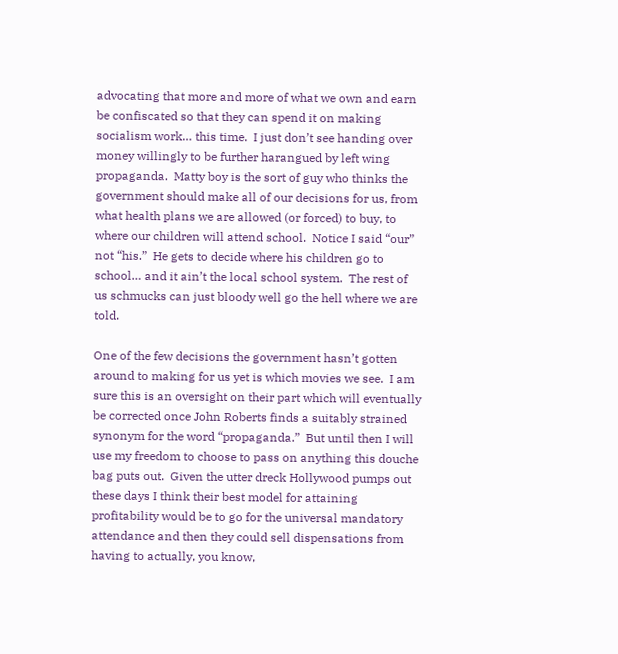advocating that more and more of what we own and earn be confiscated so that they can spend it on making socialism work… this time.  I just don’t see handing over money willingly to be further harangued by left wing propaganda.  Matty boy is the sort of guy who thinks the government should make all of our decisions for us, from what health plans we are allowed (or forced) to buy, to where our children will attend school.  Notice I said “our” not “his.”  He gets to decide where his children go to school… and it ain’t the local school system.  The rest of us schmucks can just bloody well go the hell where we are told.

One of the few decisions the government hasn’t gotten around to making for us yet is which movies we see.  I am sure this is an oversight on their part which will eventually be corrected once John Roberts finds a suitably strained synonym for the word “propaganda.”  But until then I will use my freedom to choose to pass on anything this douche bag puts out.  Given the utter dreck Hollywood pumps out these days I think their best model for attaining profitability would be to go for the universal mandatory attendance and then they could sell dispensations from having to actually, you know,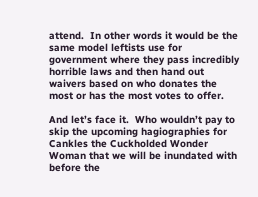attend.  In other words it would be the same model leftists use for government where they pass incredibly horrible laws and then hand out waivers based on who donates the most or has the most votes to offer.

And let’s face it.  Who wouldn’t pay to skip the upcoming hagiographies for Cankles the Cuckholded Wonder Woman that we will be inundated with before the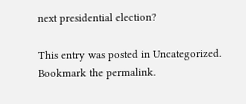next presidential election?

This entry was posted in Uncategorized. Bookmark the permalink.